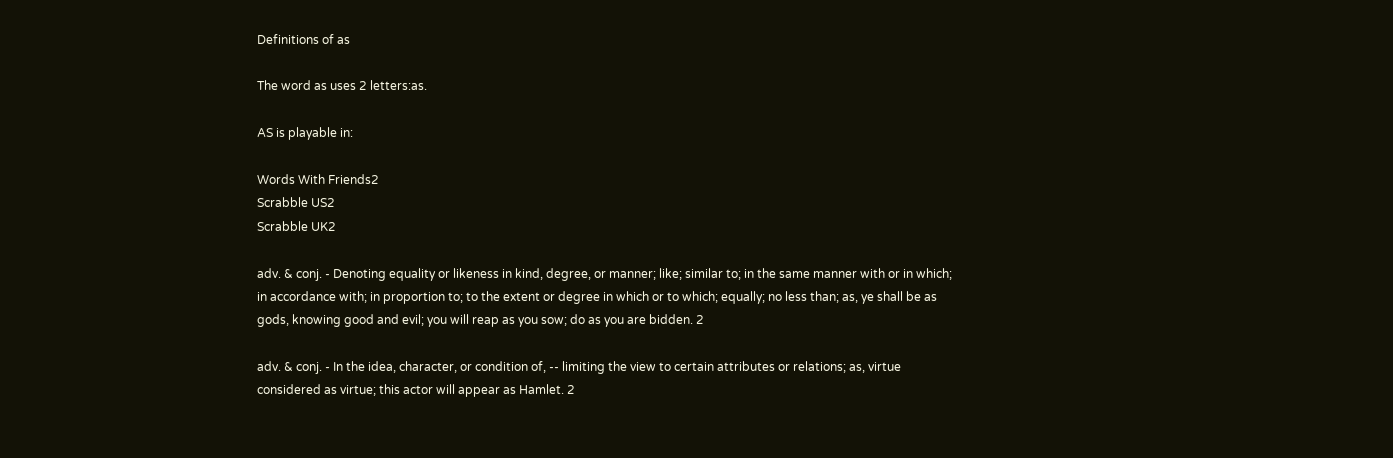Definitions of as

The word as uses 2 letters:as.

AS is playable in:

Words With Friends2
Scrabble US2
Scrabble UK2

adv. & conj. - Denoting equality or likeness in kind, degree, or manner; like; similar to; in the same manner with or in which; in accordance with; in proportion to; to the extent or degree in which or to which; equally; no less than; as, ye shall be as gods, knowing good and evil; you will reap as you sow; do as you are bidden. 2

adv. & conj. - In the idea, character, or condition of, -- limiting the view to certain attributes or relations; as, virtue considered as virtue; this actor will appear as Hamlet. 2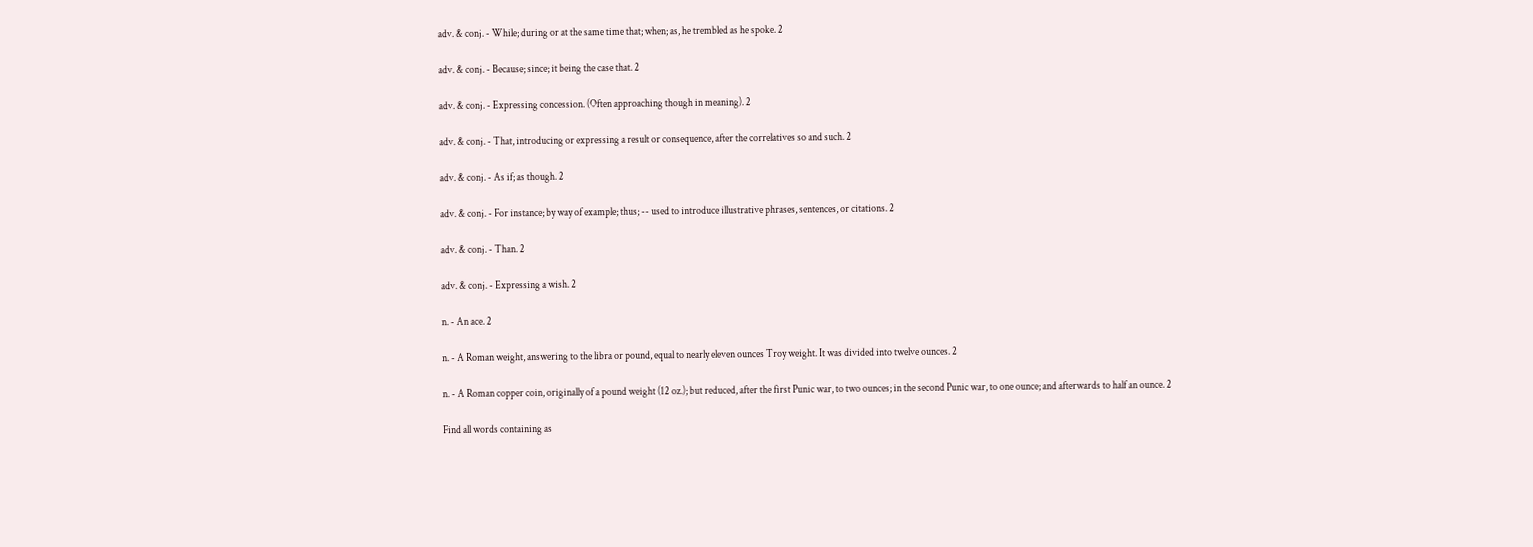adv. & conj. - While; during or at the same time that; when; as, he trembled as he spoke. 2

adv. & conj. - Because; since; it being the case that. 2

adv. & conj. - Expressing concession. (Often approaching though in meaning). 2

adv. & conj. - That, introducing or expressing a result or consequence, after the correlatives so and such. 2

adv. & conj. - As if; as though. 2

adv. & conj. - For instance; by way of example; thus; -- used to introduce illustrative phrases, sentences, or citations. 2

adv. & conj. - Than. 2

adv. & conj. - Expressing a wish. 2

n. - An ace. 2

n. - A Roman weight, answering to the libra or pound, equal to nearly eleven ounces Troy weight. It was divided into twelve ounces. 2

n. - A Roman copper coin, originally of a pound weight (12 oz.); but reduced, after the first Punic war, to two ounces; in the second Punic war, to one ounce; and afterwards to half an ounce. 2

Find all words containing as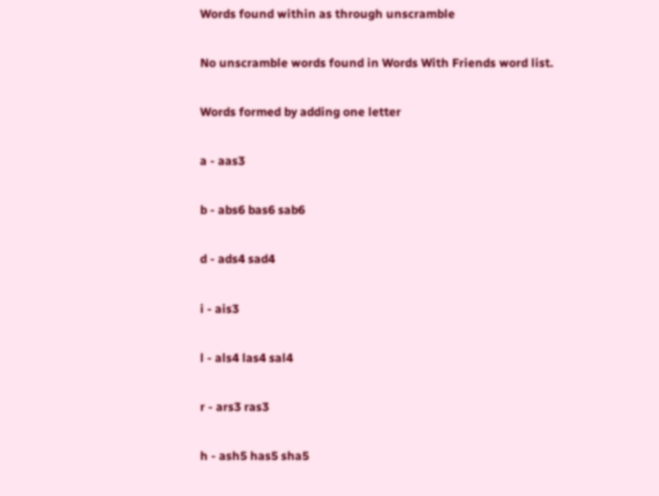Words found within as through unscramble

No unscramble words found in Words With Friends word list.

Words formed by adding one letter

a - aas3

b - abs6 bas6 sab6

d - ads4 sad4

i - ais3

l - als4 las4 sal4

r - ars3 ras3

h - ash5 has5 sha5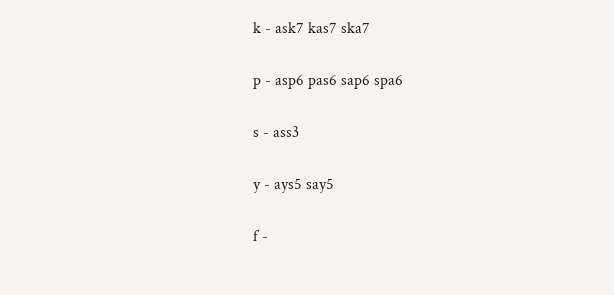k - ask7 kas7 ska7

p - asp6 pas6 sap6 spa6

s - ass3

y - ays5 say5

f -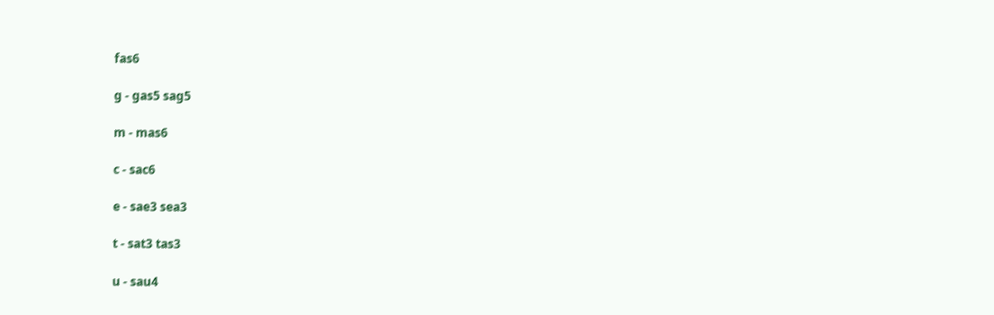fas6

g - gas5 sag5

m - mas6

c - sac6

e - sae3 sea3

t - sat3 tas3

u - sau4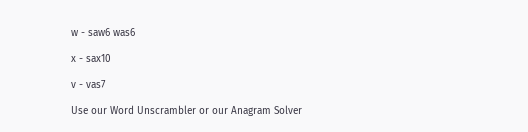w - saw6 was6

x - sax10

v - vas7

Use our Word Unscrambler or our Anagram Solver